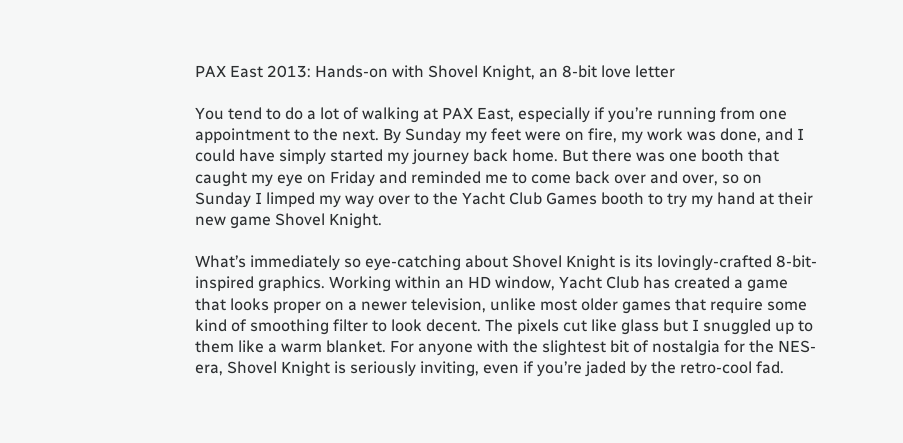PAX East 2013: Hands-on with Shovel Knight, an 8-bit love letter

You tend to do a lot of walking at PAX East, especially if you’re running from one appointment to the next. By Sunday my feet were on fire, my work was done, and I could have simply started my journey back home. But there was one booth that caught my eye on Friday and reminded me to come back over and over, so on Sunday I limped my way over to the Yacht Club Games booth to try my hand at their new game Shovel Knight.

What’s immediately so eye-catching about Shovel Knight is its lovingly-crafted 8-bit-inspired graphics. Working within an HD window, Yacht Club has created a game that looks proper on a newer television, unlike most older games that require some kind of smoothing filter to look decent. The pixels cut like glass but I snuggled up to them like a warm blanket. For anyone with the slightest bit of nostalgia for the NES-era, Shovel Knight is seriously inviting, even if you’re jaded by the retro-cool fad.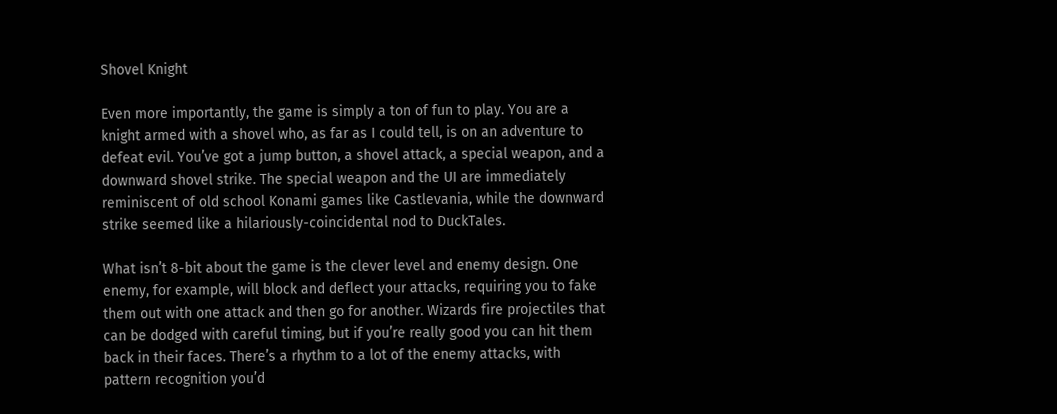Shovel Knight

Even more importantly, the game is simply a ton of fun to play. You are a knight armed with a shovel who, as far as I could tell, is on an adventure to defeat evil. You’ve got a jump button, a shovel attack, a special weapon, and a downward shovel strike. The special weapon and the UI are immediately reminiscent of old school Konami games like Castlevania, while the downward strike seemed like a hilariously-coincidental nod to DuckTales.

What isn’t 8-bit about the game is the clever level and enemy design. One enemy, for example, will block and deflect your attacks, requiring you to fake them out with one attack and then go for another. Wizards fire projectiles that can be dodged with careful timing, but if you’re really good you can hit them back in their faces. There’s a rhythm to a lot of the enemy attacks, with pattern recognition you’d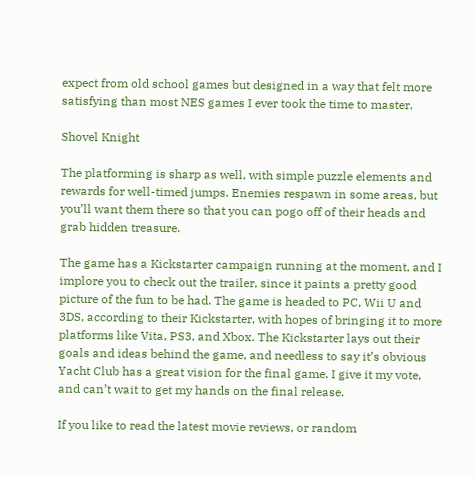expect from old school games but designed in a way that felt more satisfying than most NES games I ever took the time to master.

Shovel Knight

The platforming is sharp as well, with simple puzzle elements and rewards for well-timed jumps. Enemies respawn in some areas, but you’ll want them there so that you can pogo off of their heads and grab hidden treasure.

The game has a Kickstarter campaign running at the moment, and I implore you to check out the trailer, since it paints a pretty good picture of the fun to be had. The game is headed to PC, Wii U and 3DS, according to their Kickstarter, with hopes of bringing it to more platforms like Vita, PS3, and Xbox. The Kickstarter lays out their goals and ideas behind the game, and needless to say it’s obvious Yacht Club has a great vision for the final game. I give it my vote, and can’t wait to get my hands on the final release.

If you like to read the latest movie reviews, or random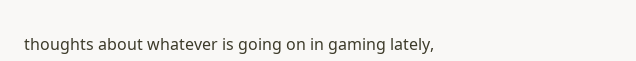thoughts about whatever is going on in gaming lately,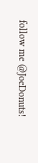follow me @JoeDonuts!